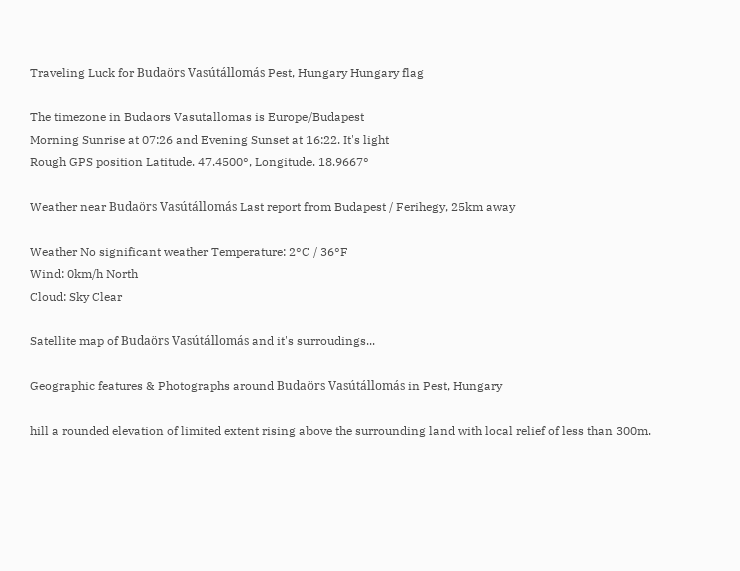Traveling Luck for Budaörs Vasútállomás Pest, Hungary Hungary flag

The timezone in Budaors Vasutallomas is Europe/Budapest
Morning Sunrise at 07:26 and Evening Sunset at 16:22. It's light
Rough GPS position Latitude. 47.4500°, Longitude. 18.9667°

Weather near Budaörs Vasútállomás Last report from Budapest / Ferihegy, 25km away

Weather No significant weather Temperature: 2°C / 36°F
Wind: 0km/h North
Cloud: Sky Clear

Satellite map of Budaörs Vasútállomás and it's surroudings...

Geographic features & Photographs around Budaörs Vasútállomás in Pest, Hungary

hill a rounded elevation of limited extent rising above the surrounding land with local relief of less than 300m.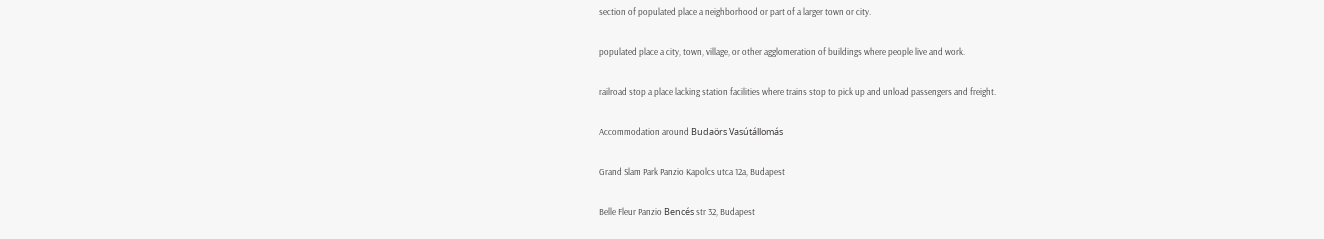section of populated place a neighborhood or part of a larger town or city.

populated place a city, town, village, or other agglomeration of buildings where people live and work.

railroad stop a place lacking station facilities where trains stop to pick up and unload passengers and freight.

Accommodation around Budaörs Vasútállomás

Grand Slam Park Panzio Kapolcs utca 12a, Budapest

Belle Fleur Panzio Bencés str 32, Budapest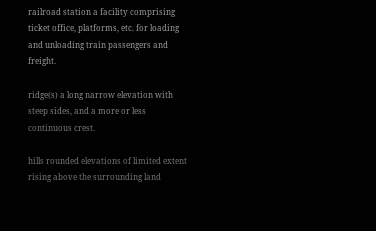railroad station a facility comprising ticket office, platforms, etc. for loading and unloading train passengers and freight.

ridge(s) a long narrow elevation with steep sides, and a more or less continuous crest.

hills rounded elevations of limited extent rising above the surrounding land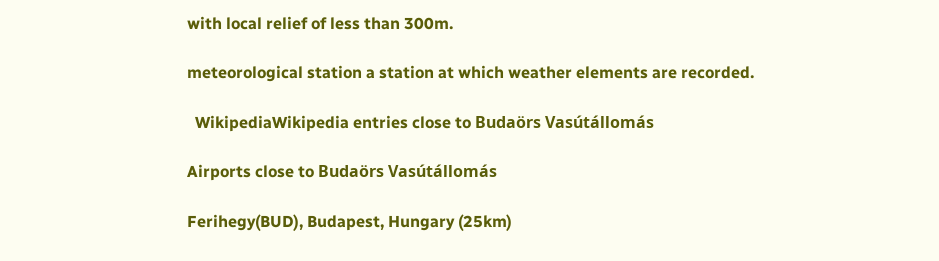with local relief of less than 300m.

meteorological station a station at which weather elements are recorded.

  WikipediaWikipedia entries close to Budaörs Vasútállomás

Airports close to Budaörs Vasútállomás

Ferihegy(BUD), Budapest, Hungary (25km)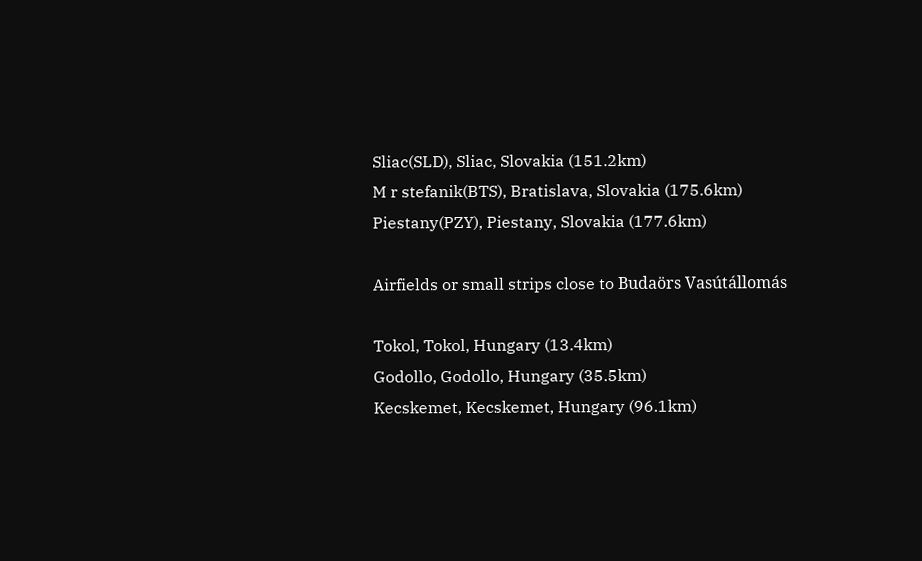Sliac(SLD), Sliac, Slovakia (151.2km)
M r stefanik(BTS), Bratislava, Slovakia (175.6km)
Piestany(PZY), Piestany, Slovakia (177.6km)

Airfields or small strips close to Budaörs Vasútállomás

Tokol, Tokol, Hungary (13.4km)
Godollo, Godollo, Hungary (35.5km)
Kecskemet, Kecskemet, Hungary (96.1km)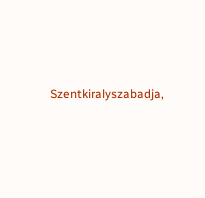Szentkiralyszabadja,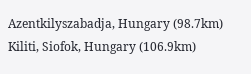Azentkilyszabadja, Hungary (98.7km)
Kiliti, Siofok, Hungary (106.9km)